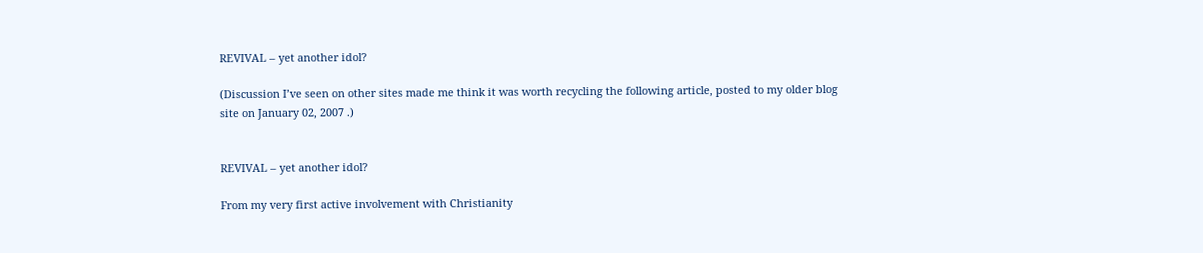REVIVAL – yet another idol?

(Discussion I’ve seen on other sites made me think it was worth recycling the following article, posted to my older blog site on January 02, 2007 .)


REVIVAL – yet another idol?

From my very first active involvement with Christianity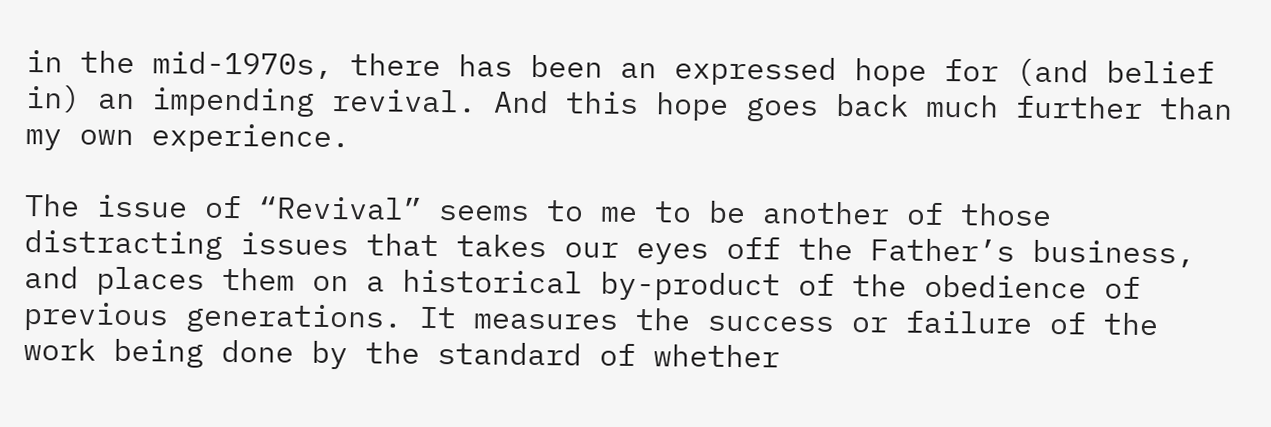in the mid-1970s, there has been an expressed hope for (and belief in) an impending revival. And this hope goes back much further than my own experience.

The issue of “Revival” seems to me to be another of those distracting issues that takes our eyes off the Father’s business, and places them on a historical by-product of the obedience of previous generations. It measures the success or failure of the work being done by the standard of whether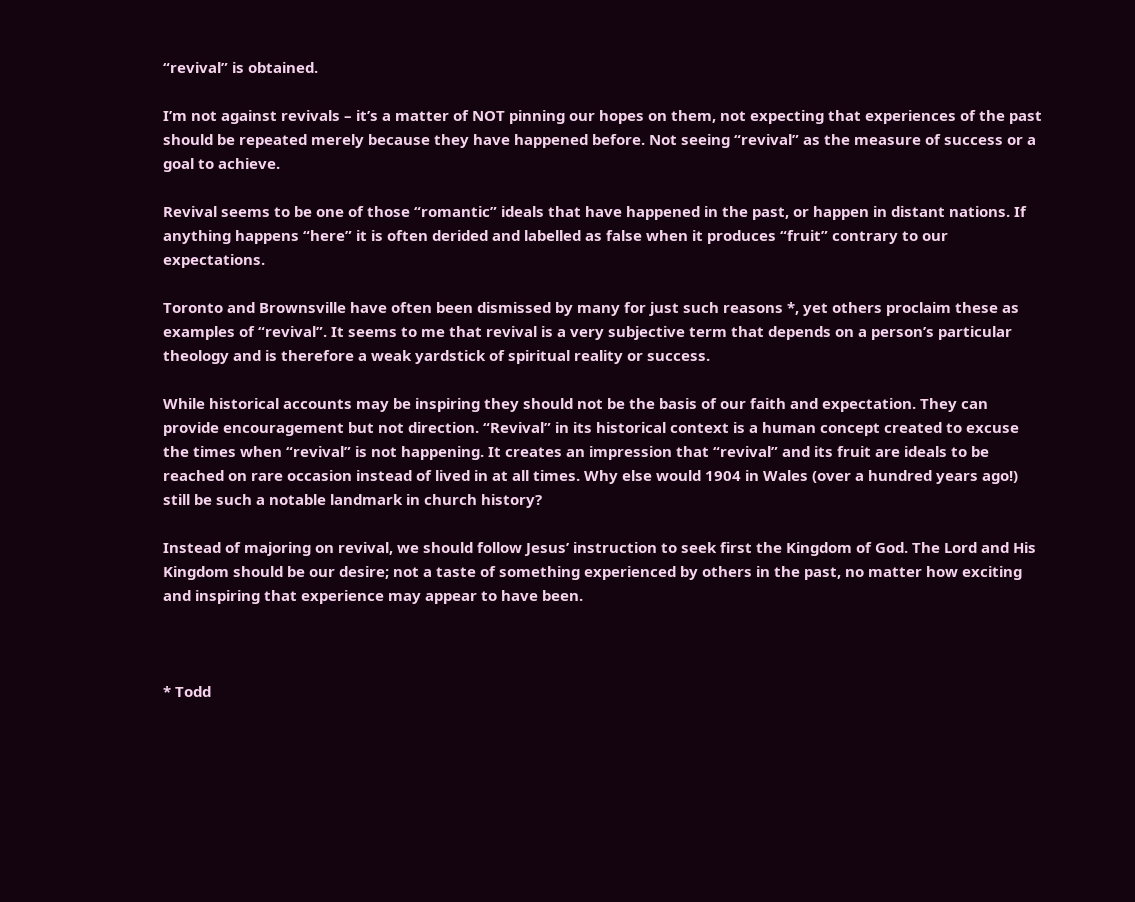“revival” is obtained.

I’m not against revivals – it’s a matter of NOT pinning our hopes on them, not expecting that experiences of the past should be repeated merely because they have happened before. Not seeing “revival” as the measure of success or a goal to achieve.

Revival seems to be one of those “romantic” ideals that have happened in the past, or happen in distant nations. If anything happens “here” it is often derided and labelled as false when it produces “fruit” contrary to our expectations.

Toronto and Brownsville have often been dismissed by many for just such reasons *, yet others proclaim these as examples of “revival”. It seems to me that revival is a very subjective term that depends on a person’s particular theology and is therefore a weak yardstick of spiritual reality or success.

While historical accounts may be inspiring they should not be the basis of our faith and expectation. They can provide encouragement but not direction. “Revival” in its historical context is a human concept created to excuse the times when “revival” is not happening. It creates an impression that “revival” and its fruit are ideals to be reached on rare occasion instead of lived in at all times. Why else would 1904 in Wales (over a hundred years ago!) still be such a notable landmark in church history?

Instead of majoring on revival, we should follow Jesus’ instruction to seek first the Kingdom of God. The Lord and His Kingdom should be our desire; not a taste of something experienced by others in the past, no matter how exciting and inspiring that experience may appear to have been.



* Todd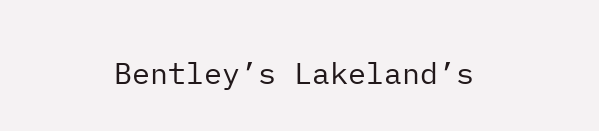Bentley’s Lakeland’s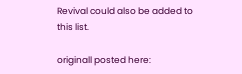Revival could also be added to this list.

originall posted here: